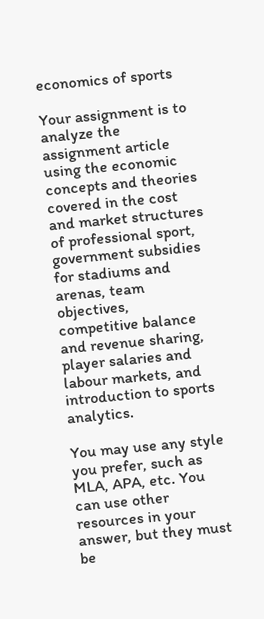economics of sports

Your assignment is to analyze the assignment article using the economic concepts and theories covered in the cost and market structures of professional sport, government subsidies for stadiums and arenas, team objectives, competitive balance and revenue sharing, player salaries and labour markets, and introduction to sports analytics.

You may use any style you prefer, such as MLA, APA, etc. You can use other resources in your answer, but they must be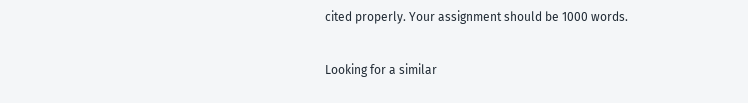cited properly. Your assignment should be 1000 words.

Looking for a similar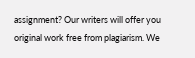assignment? Our writers will offer you original work free from plagiarism. We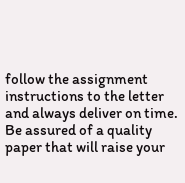follow the assignment instructions to the letter and always deliver on time. Be assured of a quality paper that will raise your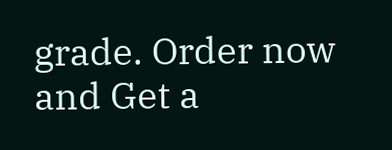grade. Order now and Get a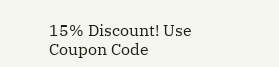15% Discount! Use Coupon Code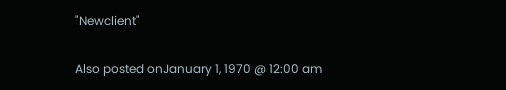"Newclient"

Also posted onJanuary 1, 1970 @ 12:00 am